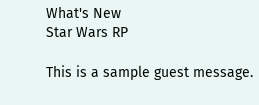What's New
Star Wars RP

This is a sample guest message.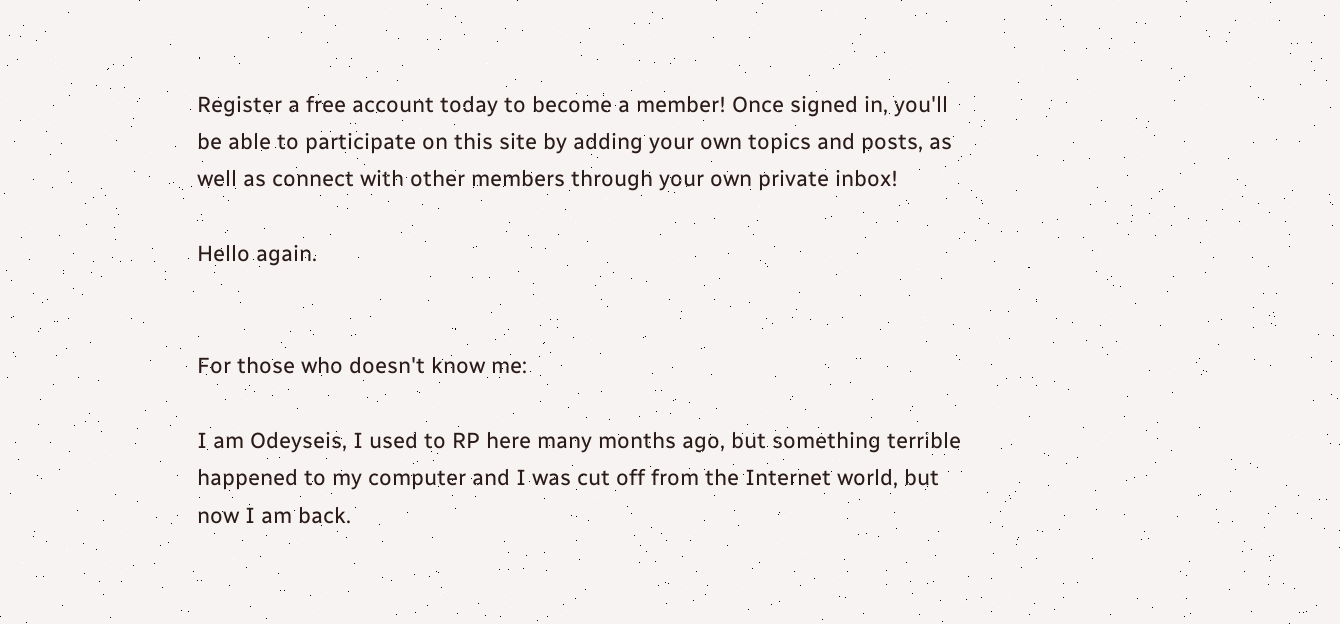Register a free account today to become a member! Once signed in, you'll be able to participate on this site by adding your own topics and posts, as well as connect with other members through your own private inbox!

Hello again.


For those who doesn't know me:

I am Odeyseis, I used to RP here many months ago, but something terrible happened to my computer and I was cut off from the Internet world, but now I am back.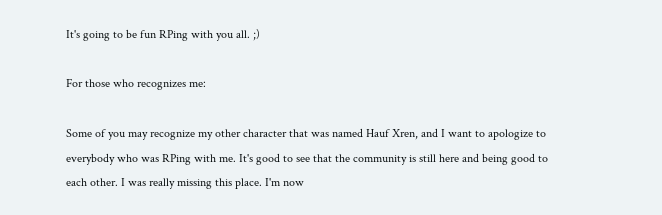It's going to be fun RPing with you all. ;)

For those who recognizes me:

Some of you may recognize my other character that was named Hauf Xren, and I want to apologize to everybody who was RPing with me. It's good to see that the community is still here and being good to each other. I was really missing this place. I'm now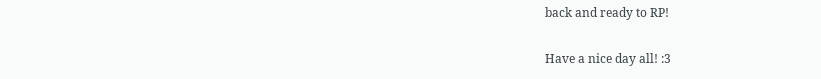back and ready to RP!

Have a nice day all! :3